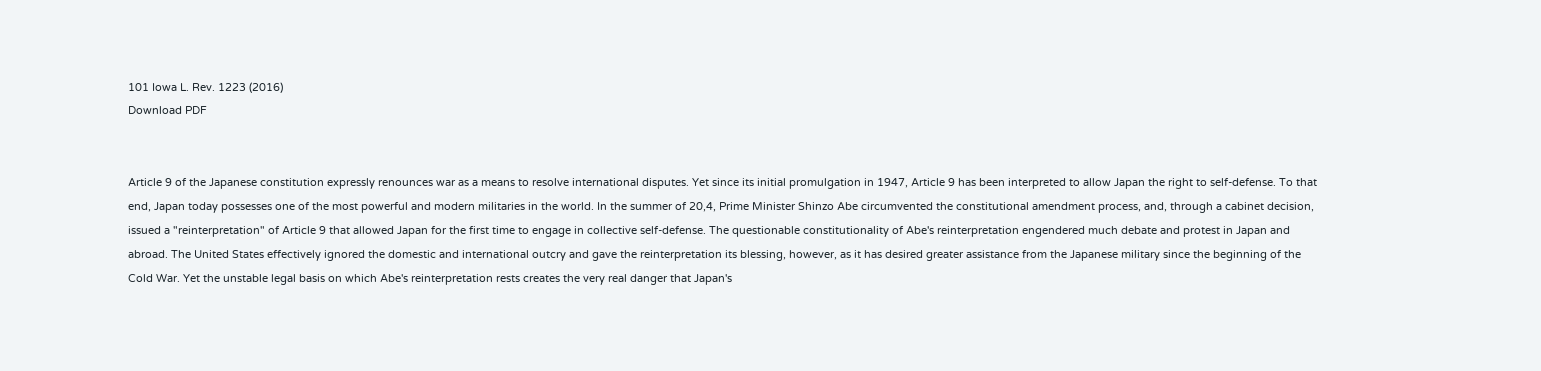101 Iowa L. Rev. 1223 (2016)
Download PDF


Article 9 of the Japanese constitution expressly renounces war as a means to resolve international disputes. Yet since its initial promulgation in 1947, Article 9 has been interpreted to allow Japan the right to self-defense. To that end, Japan today possesses one of the most powerful and modern militaries in the world. In the summer of 20,4, Prime Minister Shinzo Abe circumvented the constitutional amendment process, and, through a cabinet decision, issued a "reinterpretation" of Article 9 that allowed Japan for the first time to engage in collective self-defense. The questionable constitutionality of Abe's reinterpretation engendered much debate and protest in Japan and abroad. The United States effectively ignored the domestic and international outcry and gave the reinterpretation its blessing, however, as it has desired greater assistance from the Japanese military since the beginning of the Cold War. Yet the unstable legal basis on which Abe's reinterpretation rests creates the very real danger that Japan's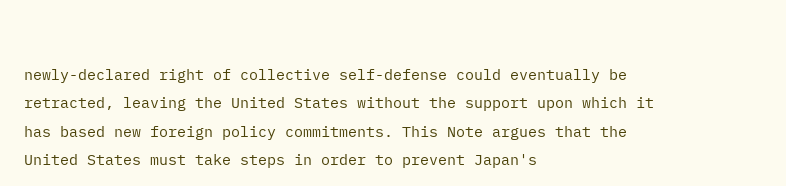newly-declared right of collective self-defense could eventually be retracted, leaving the United States without the support upon which it has based new foreign policy commitments. This Note argues that the United States must take steps in order to prevent Japan's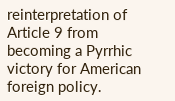reinterpretation of Article 9 from becoming a Pyrrhic victory for American foreign policy.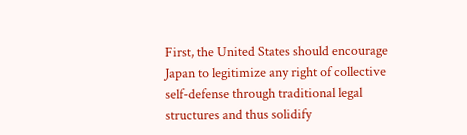First, the United States should encourage Japan to legitimize any right of collective self-defense through traditional legal structures and thus solidify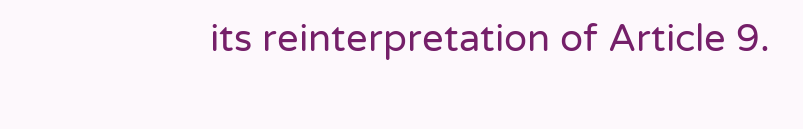its reinterpretation of Article 9.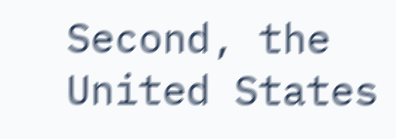Second, the United States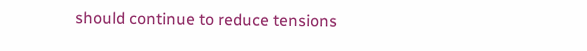should continue to reduce tensions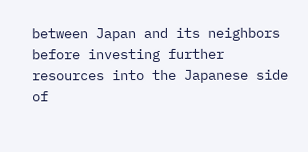between Japan and its neighbors before investing further resources into the Japanese side of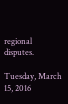regional disputes.

Tuesday, March 15, 2016